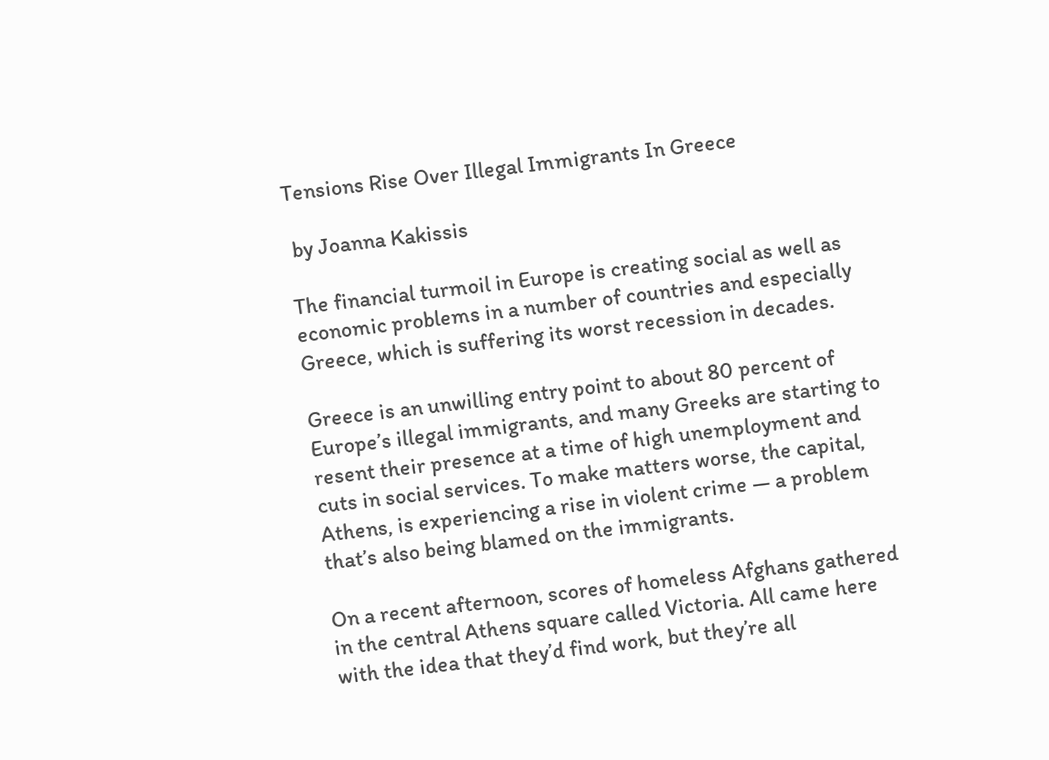Tensions Rise Over Illegal Immigrants In Greece

 by Joanna Kakissis

The financial turmoil in Europe is creating social as well as economic problems in a number of countries and especially Greece, which is suffering its worst recession in decades.

Greece is an unwilling entry point to about 80 percent of Europe’s illegal immigrants, and many Greeks are starting to resent their presence at a time of high unemployment and cuts in social services. To make matters worse, the capital, Athens, is experiencing a rise in violent crime — a problem that’s also being blamed on the immigrants.

On a recent afternoon, scores of homeless Afghans gathered in the central Athens square called Victoria. All came here with the idea that they’d find work, but they’re all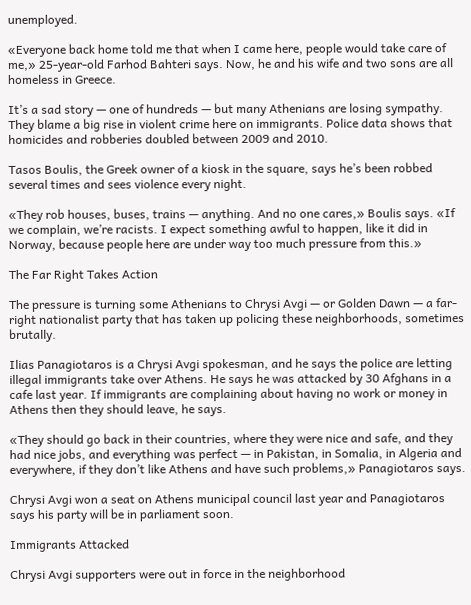unemployed.

«Everyone back home told me that when I came here, people would take care of me,» 25-year-old Farhod Bahteri says. Now, he and his wife and two sons are all homeless in Greece.

It’s a sad story — one of hundreds — but many Athenians are losing sympathy. They blame a big rise in violent crime here on immigrants. Police data shows that homicides and robberies doubled between 2009 and 2010.

Tasos Boulis, the Greek owner of a kiosk in the square, says he’s been robbed several times and sees violence every night.

«They rob houses, buses, trains — anything. And no one cares,» Boulis says. «If we complain, we’re racists. I expect something awful to happen, like it did in Norway, because people here are under way too much pressure from this.»

The Far Right Takes Action

The pressure is turning some Athenians to Chrysi Avgi — or Golden Dawn — a far-right nationalist party that has taken up policing these neighborhoods, sometimes brutally.

Ilias Panagiotaros is a Chrysi Avgi spokesman, and he says the police are letting illegal immigrants take over Athens. He says he was attacked by 30 Afghans in a cafe last year. If immigrants are complaining about having no work or money in Athens then they should leave, he says.

«They should go back in their countries, where they were nice and safe, and they had nice jobs, and everything was perfect — in Pakistan, in Somalia, in Algeria and everywhere, if they don’t like Athens and have such problems,» Panagiotaros says.

Chrysi Avgi won a seat on Athens municipal council last year and Panagiotaros says his party will be in parliament soon.

Immigrants Attacked

Chrysi Avgi supporters were out in force in the neighborhood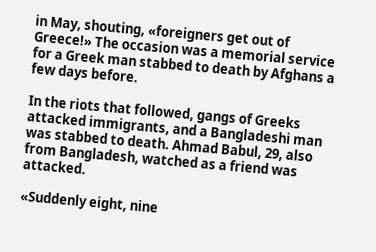in May, shouting, «foreigners get out of Greece!» The occasion was a memorial service for a Greek man stabbed to death by Afghans a few days before.

In the riots that followed, gangs of Greeks attacked immigrants, and a Bangladeshi man was stabbed to death. Ahmad Babul, 29, also from Bangladesh, watched as a friend was attacked.

«Suddenly eight, nine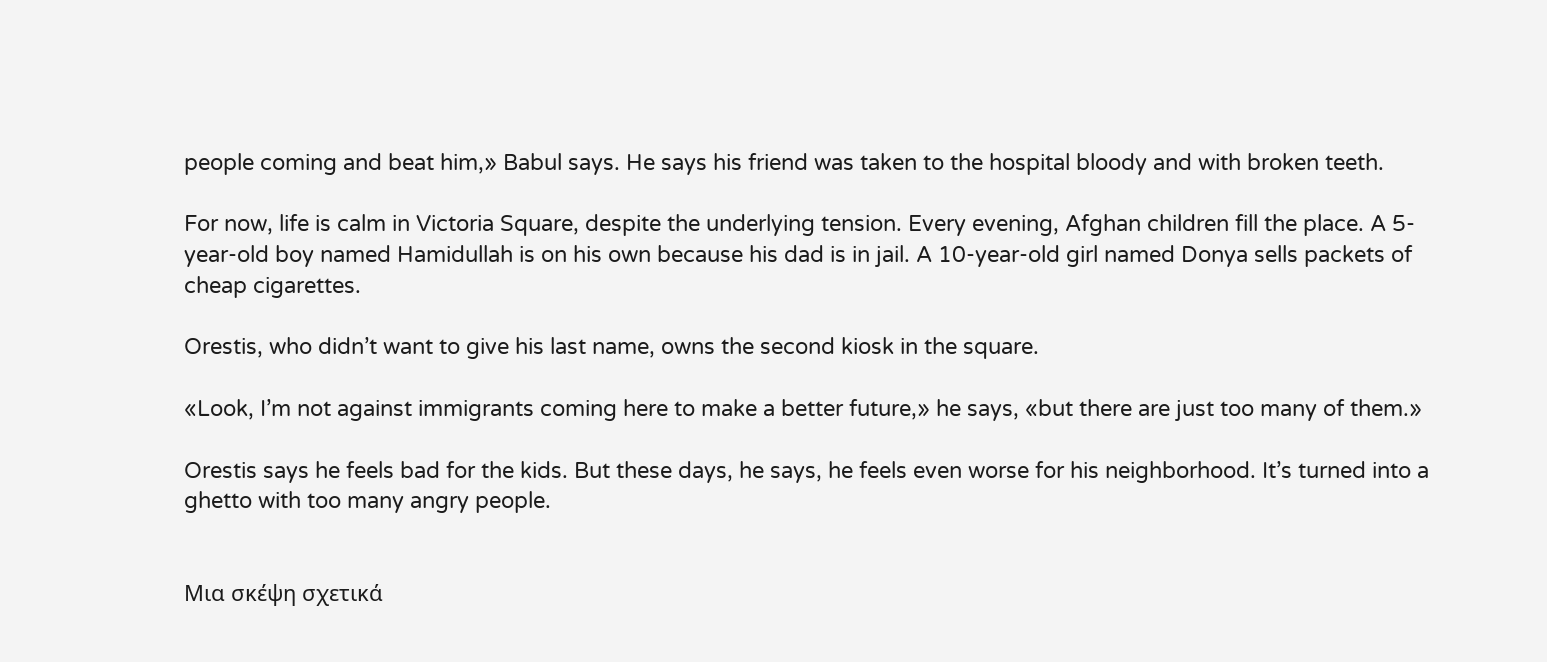people coming and beat him,» Babul says. He says his friend was taken to the hospital bloody and with broken teeth.

For now, life is calm in Victoria Square, despite the underlying tension. Every evening, Afghan children fill the place. A 5-year-old boy named Hamidullah is on his own because his dad is in jail. A 10-year-old girl named Donya sells packets of cheap cigarettes.

Orestis, who didn’t want to give his last name, owns the second kiosk in the square.

«Look, I’m not against immigrants coming here to make a better future,» he says, «but there are just too many of them.»

Orestis says he feels bad for the kids. But these days, he says, he feels even worse for his neighborhood. It’s turned into a ghetto with too many angry people.


Μια σκέψη σχετικά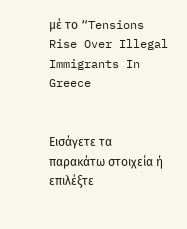μέ το “Tensions Rise Over Illegal Immigrants In Greece


Εισάγετε τα παρακάτω στοιχεία ή επιλέξτε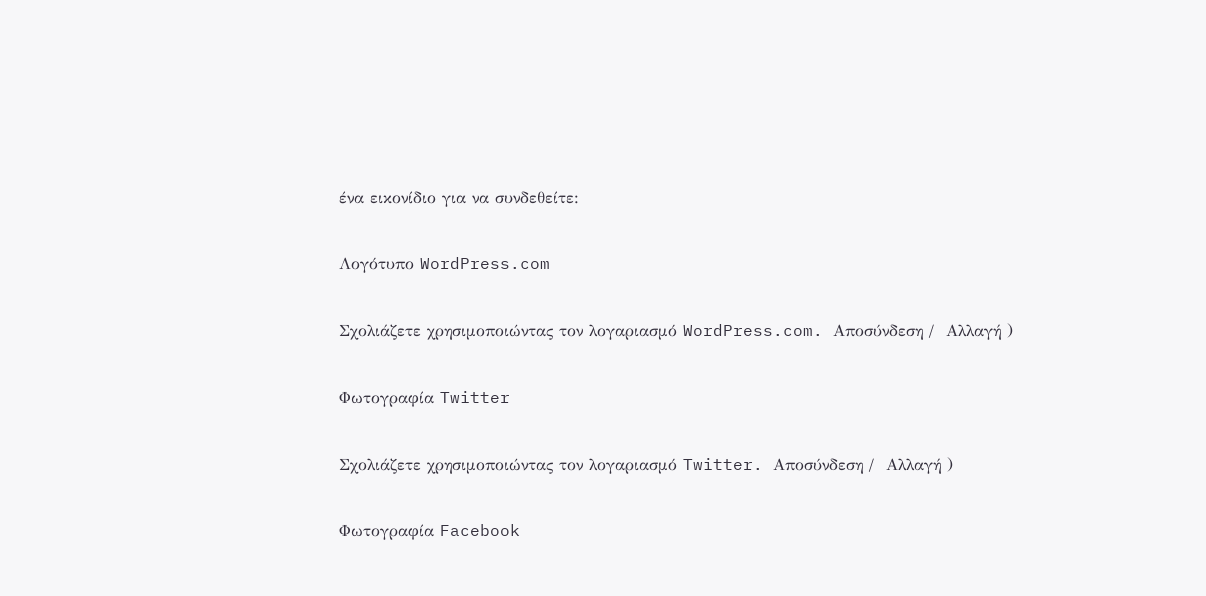ένα εικονίδιο για να συνδεθείτε:

Λογότυπο WordPress.com

Σχολιάζετε χρησιμοποιώντας τον λογαριασμό WordPress.com. Αποσύνδεση /  Αλλαγή )

Φωτογραφία Twitter

Σχολιάζετε χρησιμοποιώντας τον λογαριασμό Twitter. Αποσύνδεση /  Αλλαγή )

Φωτογραφία Facebook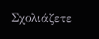Σχολιάζετε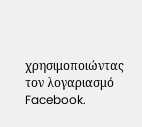χρησιμοποιώντας τον λογαριασμό Facebook.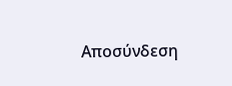Αποσύνδεση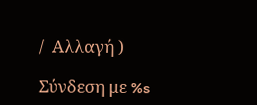/  Αλλαγή )

Σύνδεση με %s